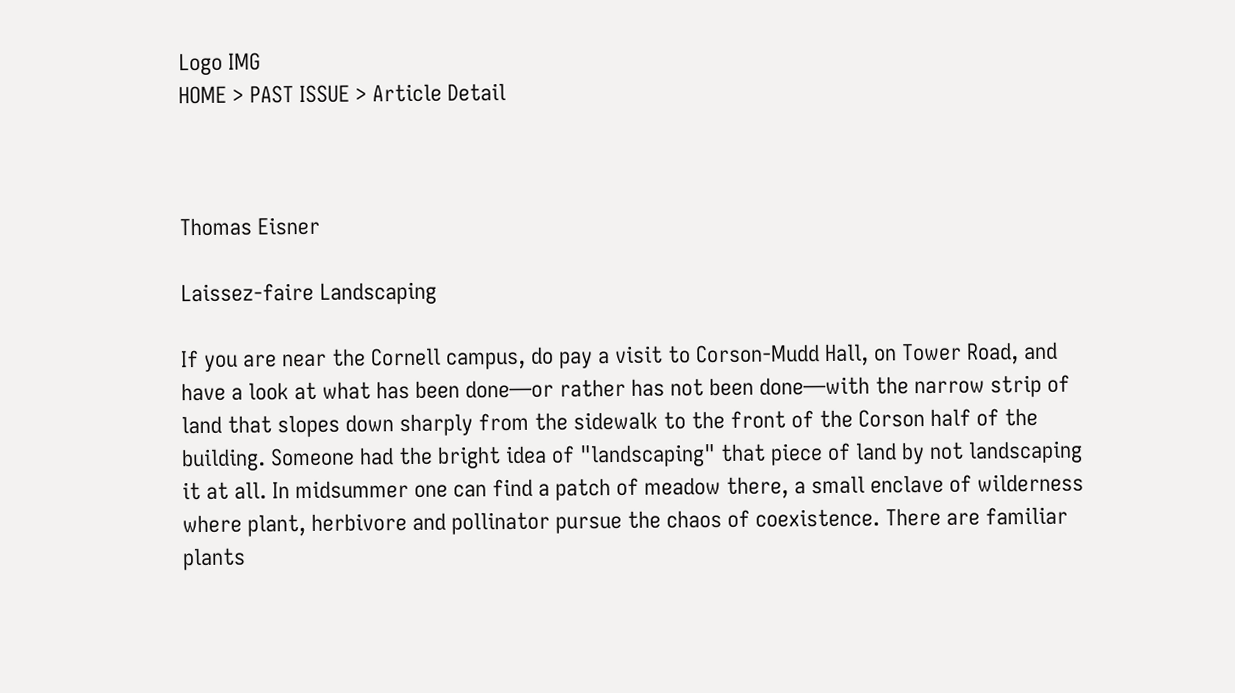Logo IMG
HOME > PAST ISSUE > Article Detail



Thomas Eisner

Laissez-faire Landscaping

If you are near the Cornell campus, do pay a visit to Corson-Mudd Hall, on Tower Road, and have a look at what has been done—or rather has not been done—with the narrow strip of land that slopes down sharply from the sidewalk to the front of the Corson half of the building. Someone had the bright idea of "landscaping" that piece of land by not landscaping it at all. In midsummer one can find a patch of meadow there, a small enclave of wilderness where plant, herbivore and pollinator pursue the chaos of coexistence. There are familiar plants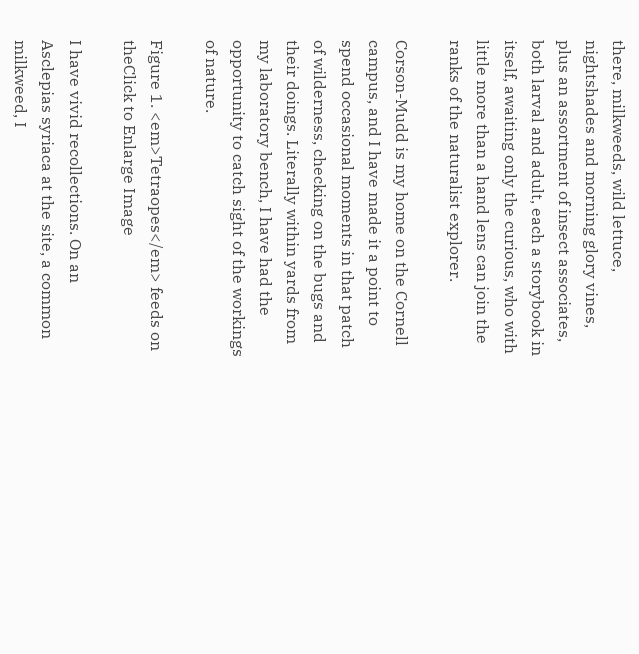there, milkweeds, wild lettuce, nightshades and morning glory vines, plus an assortment of insect associates, both larval and adult, each a storybook in itself, awaiting only the curious, who with little more than a hand lens can join the ranks of the naturalist explorer.

Corson-Mudd is my home on the Cornell campus, and I have made it a point to spend occasional moments in that patch of wilderness, checking on the bugs and their doings. Literally within yards from my laboratory bench, I have had the opportunity to catch sight of the workings of nature.

Figure 1. <em>Tetraopes</em> feeds on theClick to Enlarge Image

I have vivid recollections. On an Asclepias syriaca at the site, a common milkweed, I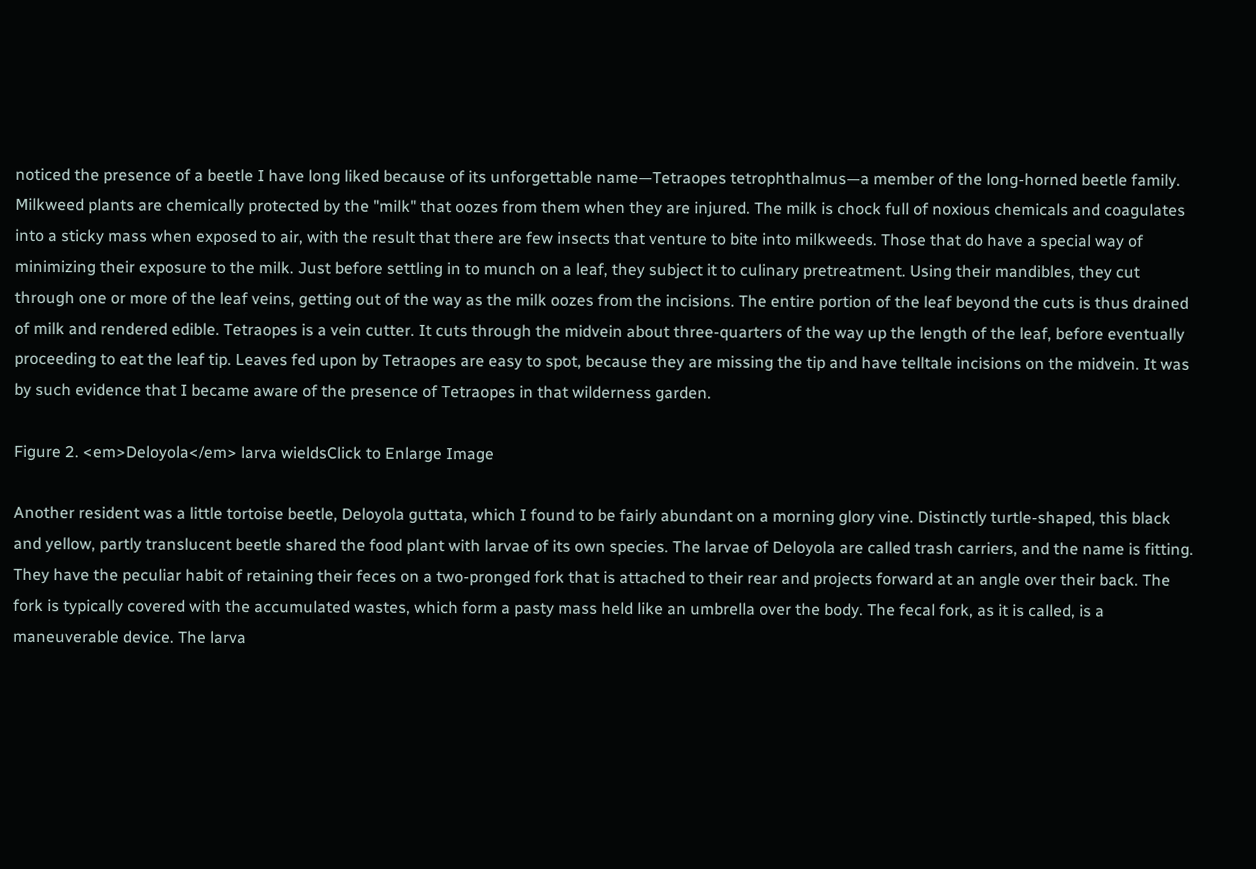noticed the presence of a beetle I have long liked because of its unforgettable name—Tetraopes tetrophthalmus—a member of the long-horned beetle family. Milkweed plants are chemically protected by the "milk" that oozes from them when they are injured. The milk is chock full of noxious chemicals and coagulates into a sticky mass when exposed to air, with the result that there are few insects that venture to bite into milkweeds. Those that do have a special way of minimizing their exposure to the milk. Just before settling in to munch on a leaf, they subject it to culinary pretreatment. Using their mandibles, they cut through one or more of the leaf veins, getting out of the way as the milk oozes from the incisions. The entire portion of the leaf beyond the cuts is thus drained of milk and rendered edible. Tetraopes is a vein cutter. It cuts through the midvein about three-quarters of the way up the length of the leaf, before eventually proceeding to eat the leaf tip. Leaves fed upon by Tetraopes are easy to spot, because they are missing the tip and have telltale incisions on the midvein. It was by such evidence that I became aware of the presence of Tetraopes in that wilderness garden.

Figure 2. <em>Deloyola</em> larva wieldsClick to Enlarge Image

Another resident was a little tortoise beetle, Deloyola guttata, which I found to be fairly abundant on a morning glory vine. Distinctly turtle-shaped, this black and yellow, partly translucent beetle shared the food plant with larvae of its own species. The larvae of Deloyola are called trash carriers, and the name is fitting. They have the peculiar habit of retaining their feces on a two-pronged fork that is attached to their rear and projects forward at an angle over their back. The fork is typically covered with the accumulated wastes, which form a pasty mass held like an umbrella over the body. The fecal fork, as it is called, is a maneuverable device. The larva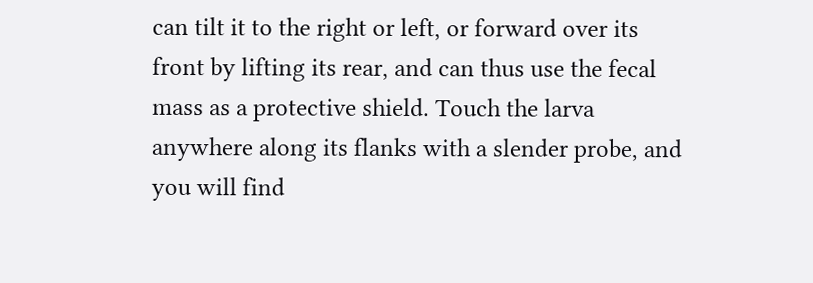can tilt it to the right or left, or forward over its front by lifting its rear, and can thus use the fecal mass as a protective shield. Touch the larva anywhere along its flanks with a slender probe, and you will find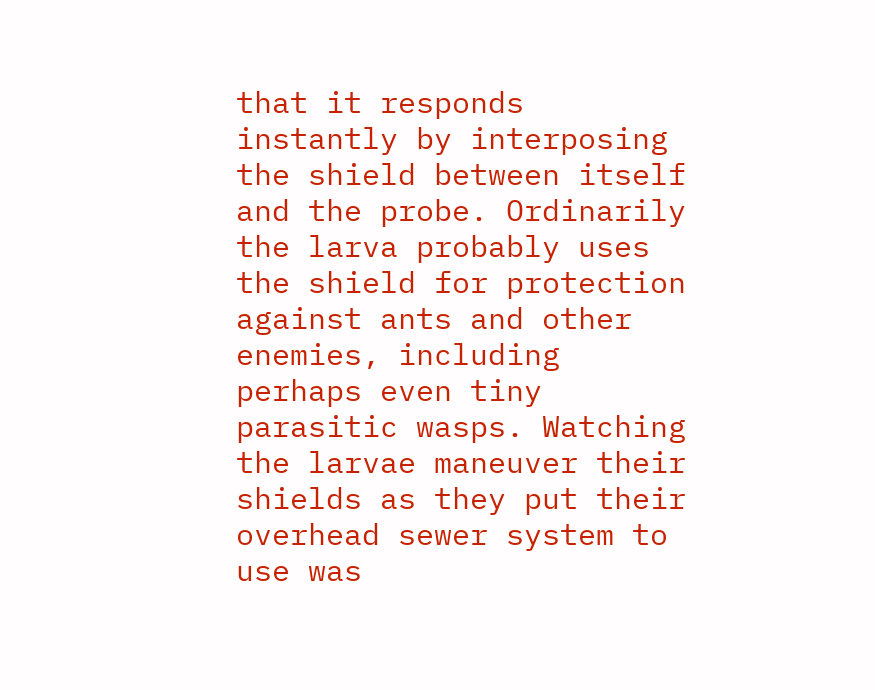that it responds instantly by interposing the shield between itself and the probe. Ordinarily the larva probably uses the shield for protection against ants and other enemies, including perhaps even tiny parasitic wasps. Watching the larvae maneuver their shields as they put their overhead sewer system to use was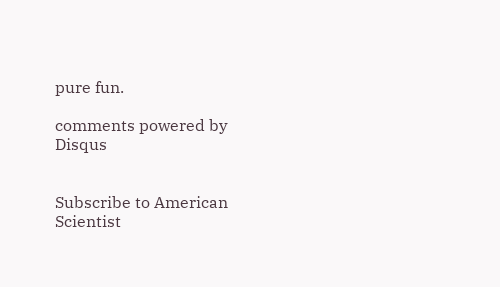pure fun.

comments powered by Disqus


Subscribe to American Scientist